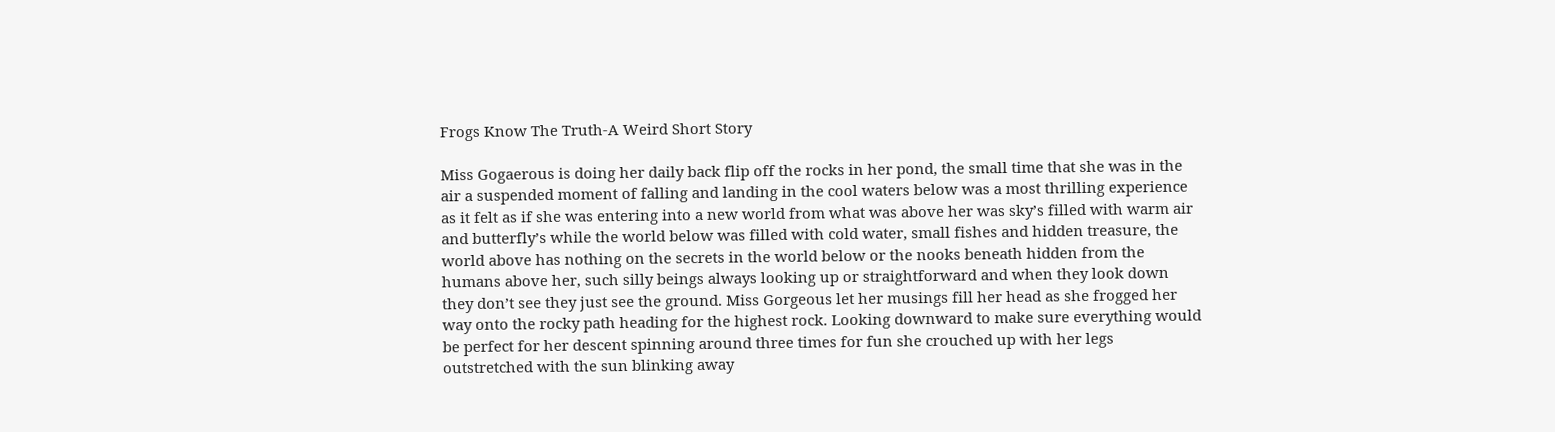Frogs Know The Truth-A Weird Short Story

Miss Gogaerous is doing her daily back flip off the rocks in her pond, the small time that she was in the air a suspended moment of falling and landing in the cool waters below was a most thrilling experience as it felt as if she was entering into a new world from what was above her was sky’s filled with warm air and butterfly’s while the world below was filled with cold water, small fishes and hidden treasure, the world above has nothing on the secrets in the world below or the nooks beneath hidden from the humans above her, such silly beings always looking up or straightforward and when they look down they don’t see they just see the ground. Miss Gorgeous let her musings fill her head as she frogged her way onto the rocky path heading for the highest rock. Looking downward to make sure everything would be perfect for her descent spinning around three times for fun she crouched up with her legs outstretched with the sun blinking away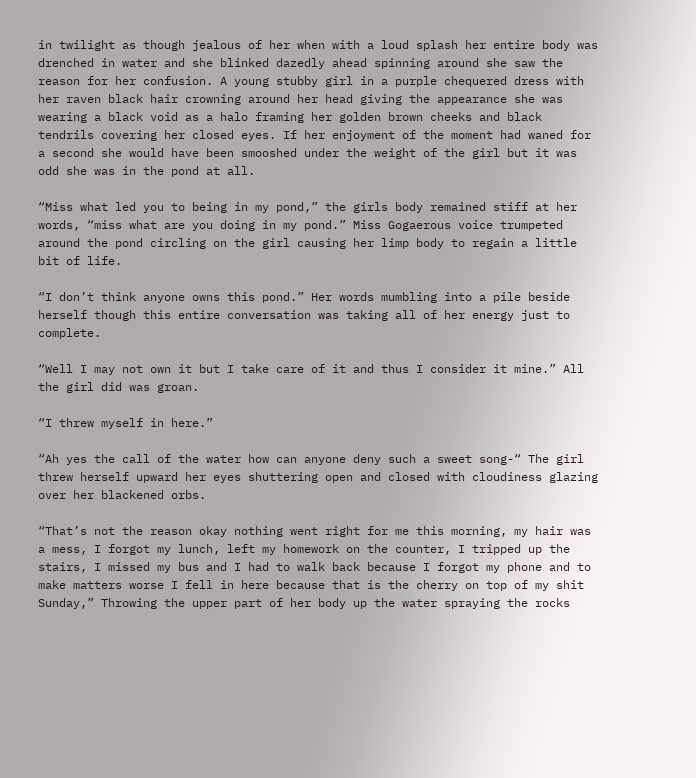in twilight as though jealous of her when with a loud splash her entire body was drenched in water and she blinked dazedly ahead spinning around she saw the reason for her confusion. A young stubby girl in a purple chequered dress with her raven black hair crowning around her head giving the appearance she was wearing a black void as a halo framing her golden brown cheeks and black tendrils covering her closed eyes. If her enjoyment of the moment had waned for a second she would have been smooshed under the weight of the girl but it was odd she was in the pond at all.

“Miss what led you to being in my pond,” the girls body remained stiff at her words, “miss what are you doing in my pond.” Miss Gogaerous voice trumpeted around the pond circling on the girl causing her limp body to regain a little bit of life.

“I don’t think anyone owns this pond.” Her words mumbling into a pile beside herself though this entire conversation was taking all of her energy just to complete.

“Well I may not own it but I take care of it and thus I consider it mine.” All the girl did was groan.

“I threw myself in here.”

“Ah yes the call of the water how can anyone deny such a sweet song-“ The girl threw herself upward her eyes shuttering open and closed with cloudiness glazing over her blackened orbs.

“That’s not the reason okay nothing went right for me this morning, my hair was a mess, I forgot my lunch, left my homework on the counter, I tripped up the stairs, I missed my bus and I had to walk back because I forgot my phone and to make matters worse I fell in here because that is the cherry on top of my shit Sunday,” Throwing the upper part of her body up the water spraying the rocks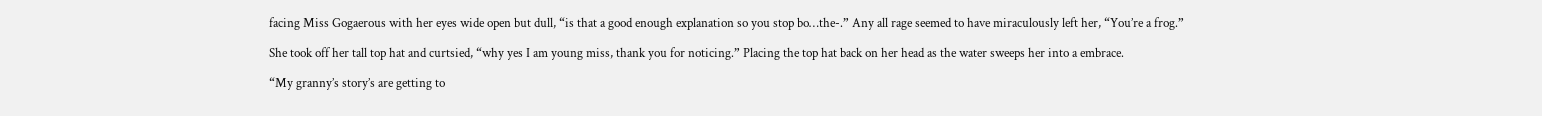facing Miss Gogaerous with her eyes wide open but dull, “is that a good enough explanation so you stop bo…the-.” Any all rage seemed to have miraculously left her, “You’re a frog.”

She took off her tall top hat and curtsied, “why yes I am young miss, thank you for noticing.” Placing the top hat back on her head as the water sweeps her into a embrace.

“My granny’s story’s are getting to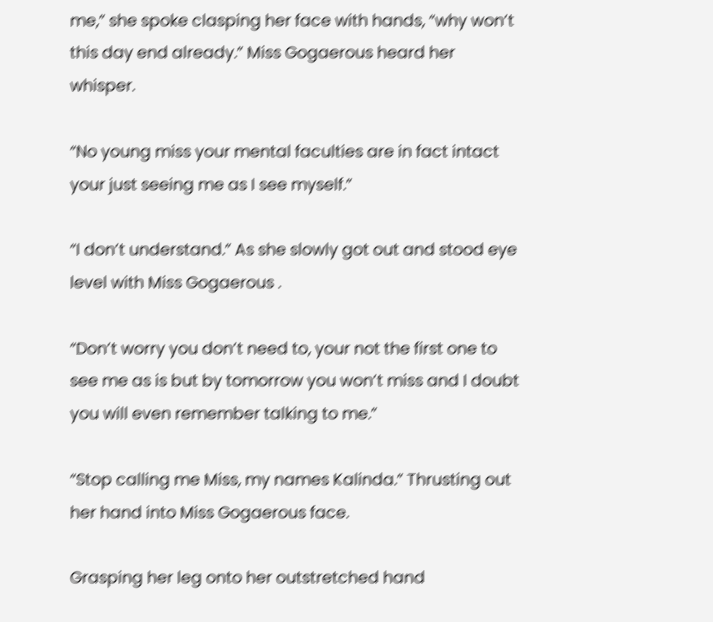me,” she spoke clasping her face with hands, “why won’t this day end already.” Miss Gogaerous heard her whisper.

“No young miss your mental faculties are in fact intact your just seeing me as I see myself.”

“I don’t understand.” As she slowly got out and stood eye level with Miss Gogaerous .

“Don’t worry you don’t need to, your not the first one to see me as is but by tomorrow you won’t miss and I doubt you will even remember talking to me.”

“Stop calling me Miss, my names Kalinda.” Thrusting out her hand into Miss Gogaerous face.

Grasping her leg onto her outstretched hand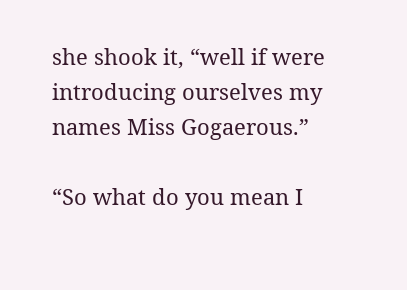she shook it, “well if were introducing ourselves my names Miss Gogaerous.”

“So what do you mean I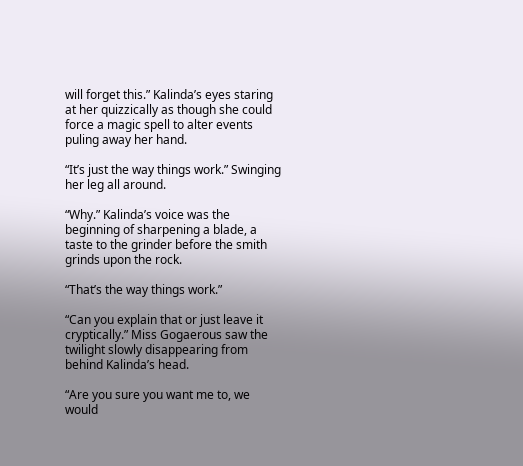will forget this.” Kalinda’s eyes staring at her quizzically as though she could force a magic spell to alter events puling away her hand.

“It’s just the way things work.” Swinging her leg all around.

“Why.” Kalinda’s voice was the beginning of sharpening a blade, a taste to the grinder before the smith grinds upon the rock.

“That’s the way things work.”

“Can you explain that or just leave it cryptically.” Miss Gogaerous saw the twilight slowly disappearing from behind Kalinda’s head.

“Are you sure you want me to, we would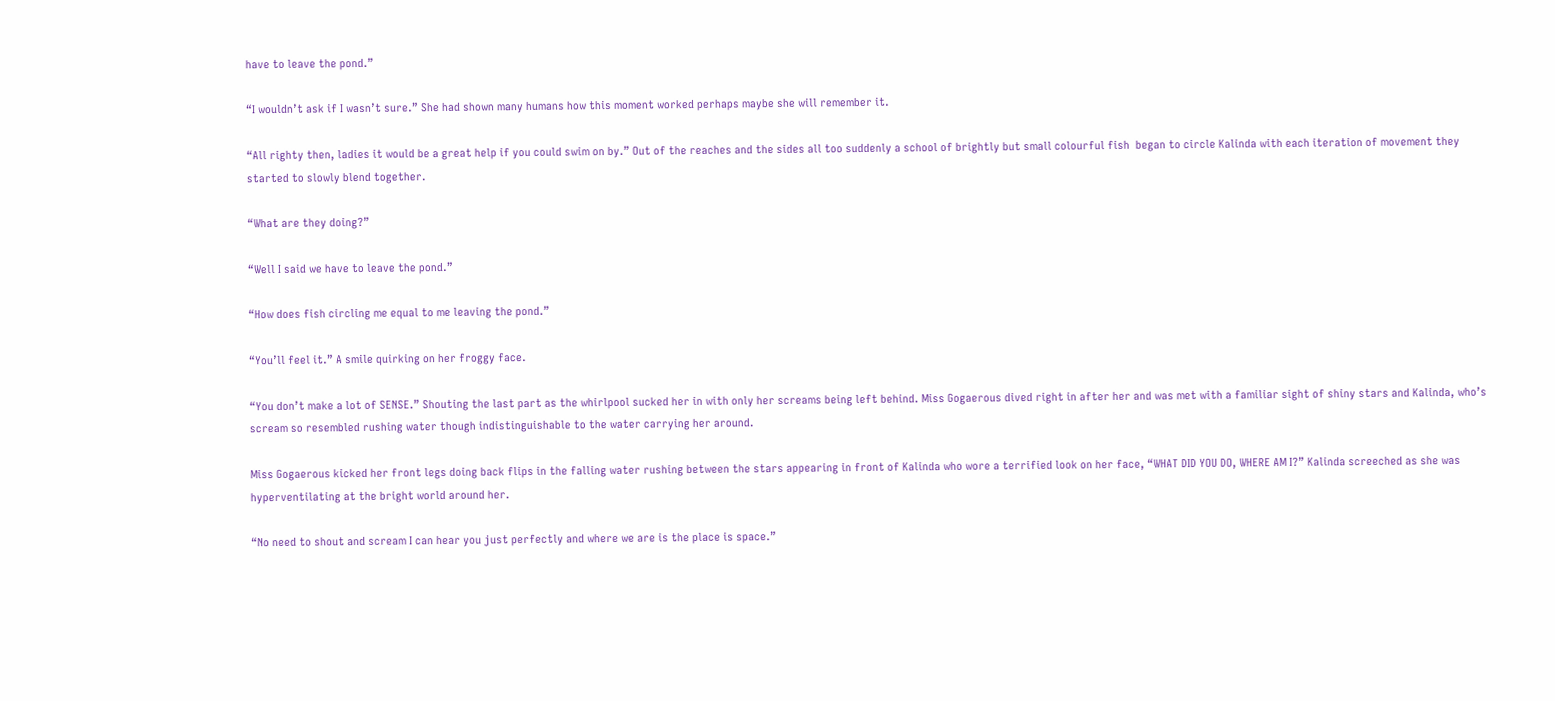have to leave the pond.”

“I wouldn’t ask if I wasn’t sure.” She had shown many humans how this moment worked perhaps maybe she will remember it.

“All righty then, ladies it would be a great help if you could swim on by.” Out of the reaches and the sides all too suddenly a school of brightly but small colourful fish  began to circle Kalinda with each iteration of movement they started to slowly blend together.

“What are they doing?”

“Well I said we have to leave the pond.”

“How does fish circling me equal to me leaving the pond.”

“You’ll feel it.” A smile quirking on her froggy face.

“You don’t make a lot of SENSE.” Shouting the last part as the whirlpool sucked her in with only her screams being left behind. Miss Gogaerous dived right in after her and was met with a familiar sight of shiny stars and Kalinda, who’s scream so resembled rushing water though indistinguishable to the water carrying her around.

Miss Gogaerous kicked her front legs doing back flips in the falling water rushing between the stars appearing in front of Kalinda who wore a terrified look on her face, “WHAT DID YOU DO, WHERE AM I?” Kalinda screeched as she was hyperventilating at the bright world around her.

“No need to shout and scream I can hear you just perfectly and where we are is the place is space.”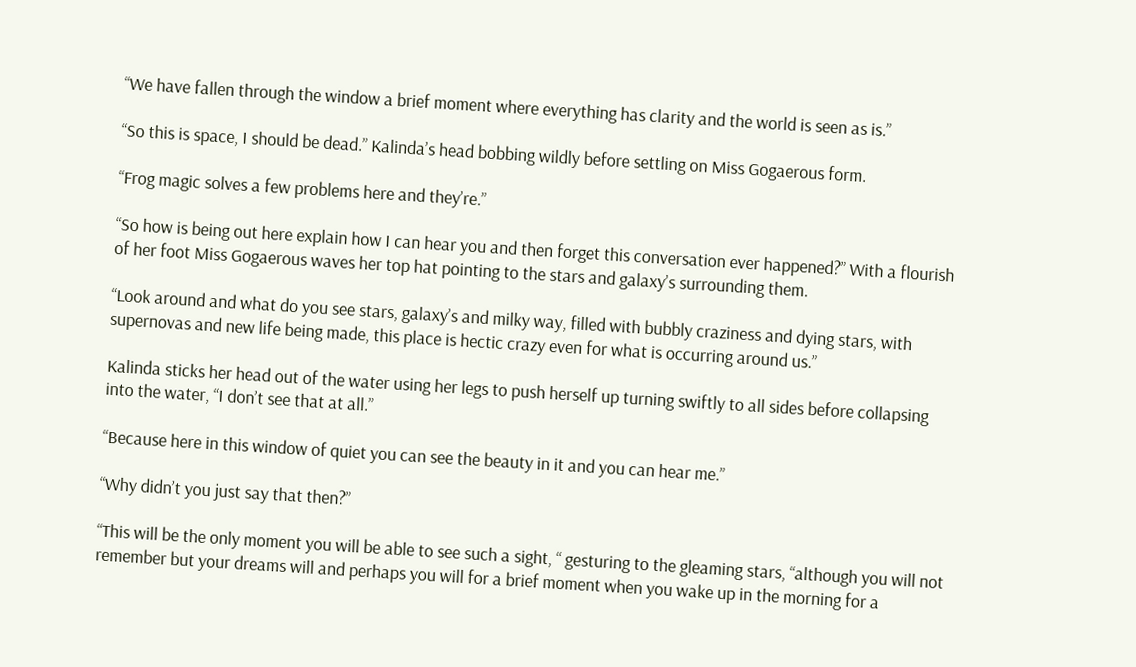“We have fallen through the window a brief moment where everything has clarity and the world is seen as is.”

“So this is space, I should be dead.” Kalinda’s head bobbing wildly before settling on Miss Gogaerous form.

“Frog magic solves a few problems here and they’re.”

“So how is being out here explain how I can hear you and then forget this conversation ever happened?” With a flourish of her foot Miss Gogaerous waves her top hat pointing to the stars and galaxy’s surrounding them.

“Look around and what do you see stars, galaxy’s and milky way, filled with bubbly craziness and dying stars, with supernovas and new life being made, this place is hectic crazy even for what is occurring around us.”

Kalinda sticks her head out of the water using her legs to push herself up turning swiftly to all sides before collapsing into the water, “I don’t see that at all.”

“Because here in this window of quiet you can see the beauty in it and you can hear me.”

“Why didn’t you just say that then?”

“This will be the only moment you will be able to see such a sight, “ gesturing to the gleaming stars, “although you will not remember but your dreams will and perhaps you will for a brief moment when you wake up in the morning for a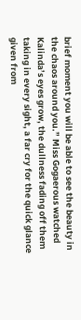brief moment you will be able to see the beauty in the chaos around you.” Miss Gogaerous watched Kalinda’s eyes grow, the dullness fading off them taking in every sight, a far cry for the quick glance given from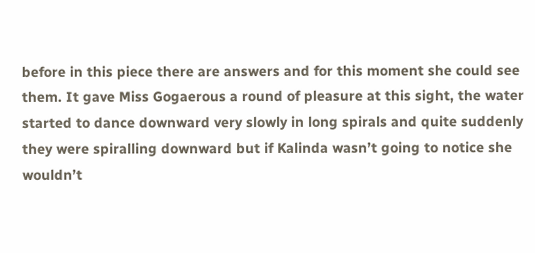before in this piece there are answers and for this moment she could see them. It gave Miss Gogaerous a round of pleasure at this sight, the water started to dance downward very slowly in long spirals and quite suddenly they were spiralling downward but if Kalinda wasn’t going to notice she wouldn’t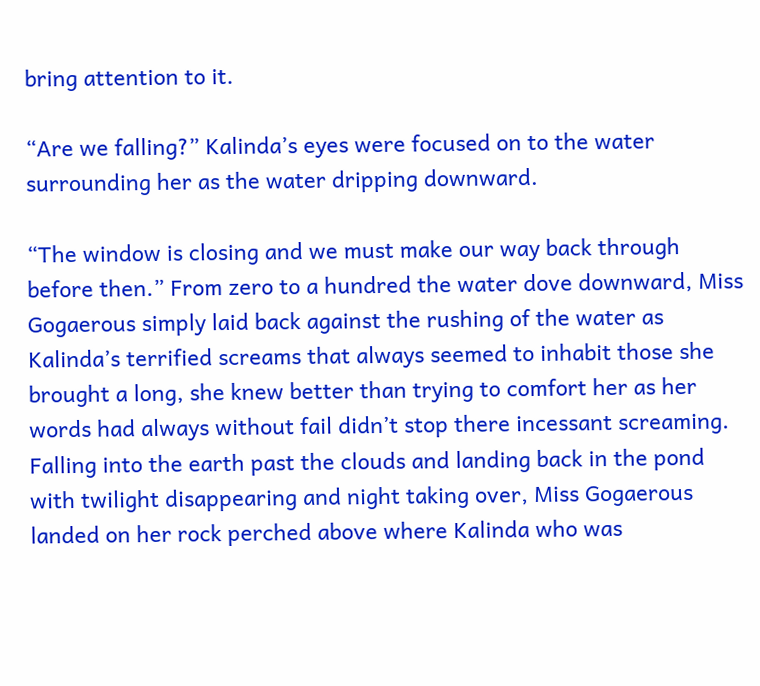bring attention to it.

“Are we falling?” Kalinda’s eyes were focused on to the water surrounding her as the water dripping downward.

“The window is closing and we must make our way back through before then.” From zero to a hundred the water dove downward, Miss Gogaerous simply laid back against the rushing of the water as Kalinda’s terrified screams that always seemed to inhabit those she brought a long, she knew better than trying to comfort her as her words had always without fail didn’t stop there incessant screaming. Falling into the earth past the clouds and landing back in the pond with twilight disappearing and night taking over, Miss Gogaerous landed on her rock perched above where Kalinda who was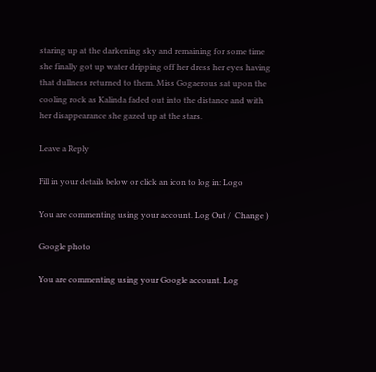staring up at the darkening sky and remaining for some time she finally got up water dripping off her dress her eyes having that dullness returned to them. Miss Gogaerous sat upon the cooling rock as Kalinda faded out into the distance and with her disappearance she gazed up at the stars.

Leave a Reply

Fill in your details below or click an icon to log in: Logo

You are commenting using your account. Log Out /  Change )

Google photo

You are commenting using your Google account. Log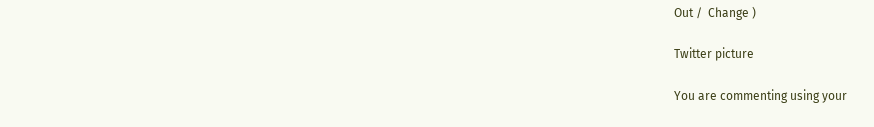Out /  Change )

Twitter picture

You are commenting using your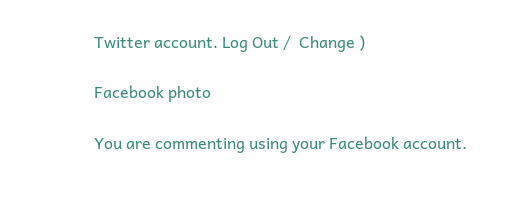Twitter account. Log Out /  Change )

Facebook photo

You are commenting using your Facebook account.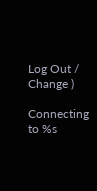Log Out /  Change )

Connecting to %s